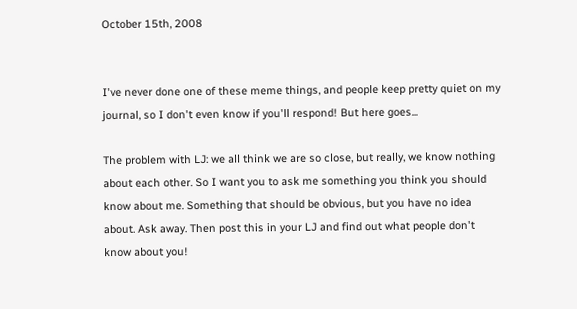October 15th, 2008


I've never done one of these meme things, and people keep pretty quiet on my journal, so I don't even know if you'll respond! But here goes...

The problem with LJ: we all think we are so close, but really, we know nothing about each other. So I want you to ask me something you think you should know about me. Something that should be obvious, but you have no idea about. Ask away. Then post this in your LJ and find out what people don't know about you!